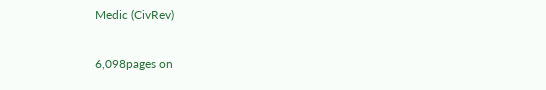Medic (CivRev)

6,098pages on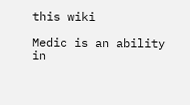this wiki

Medic is an ability in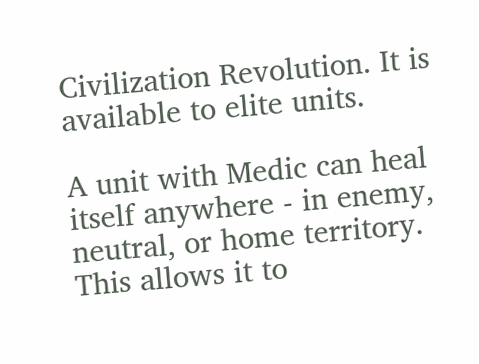Civilization Revolution. It is available to elite units.

A unit with Medic can heal itself anywhere - in enemy, neutral, or home territory. This allows it to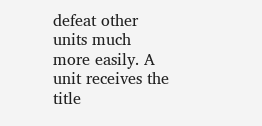defeat other units much more easily. A unit receives the title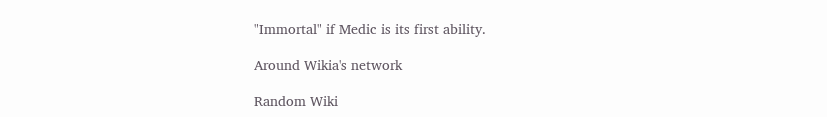"Immortal" if Medic is its first ability.

Around Wikia's network

Random Wiki